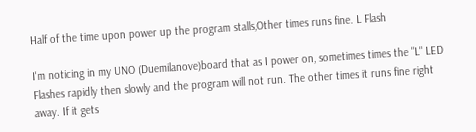Half of the time upon power up the program stalls,Other times runs fine. L Flash

I'm noticing in my UNO (Duemilanove)board that as I power on, sometimes times the "L" LED Flashes rapidly then slowly and the program will not run. The other times it runs fine right away. If it gets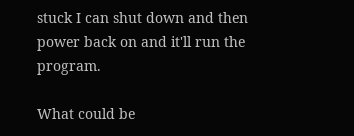stuck I can shut down and then power back on and it'll run the program.

What could be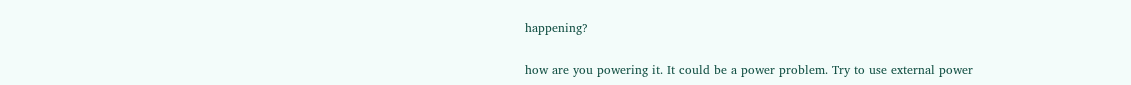happening?

how are you powering it. It could be a power problem. Try to use external power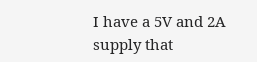I have a 5V and 2A supply that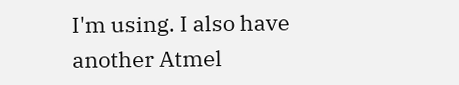I'm using. I also have another Atmel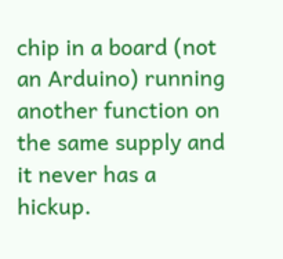chip in a board (not an Arduino) running another function on the same supply and it never has a hickup.